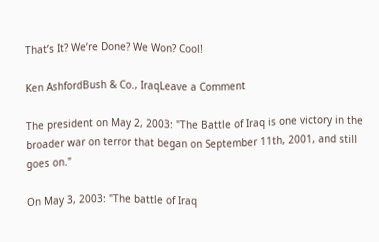That’s It? We’re Done? We Won? Cool!

Ken AshfordBush & Co., IraqLeave a Comment

The president on May 2, 2003: "The Battle of Iraq is one victory in the broader war on terror that began on September 11th, 2001, and still goes on."

On May 3, 2003: "The battle of Iraq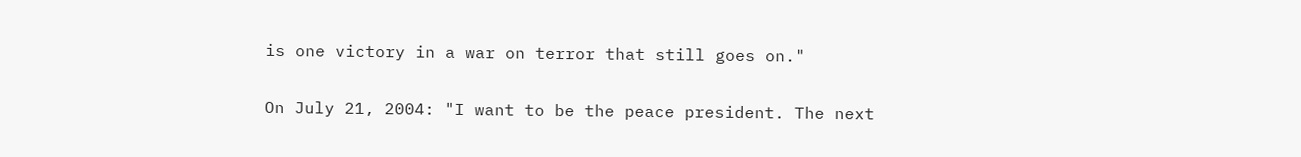is one victory in a war on terror that still goes on."

On July 21, 2004: "I want to be the peace president. The next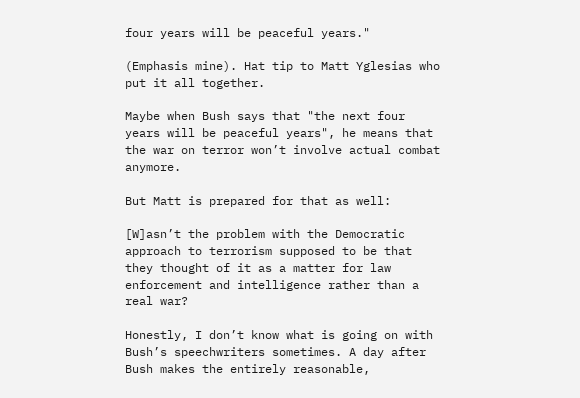four years will be peaceful years."

(Emphasis mine). Hat tip to Matt Yglesias who put it all together.

Maybe when Bush says that "the next four years will be peaceful years", he means that the war on terror won’t involve actual combat anymore.

But Matt is prepared for that as well:

[W]asn’t the problem with the Democratic approach to terrorism supposed to be that they thought of it as a matter for law enforcement and intelligence rather than a real war?

Honestly, I don’t know what is going on with Bush’s speechwriters sometimes. A day after Bush makes the entirely reasonable,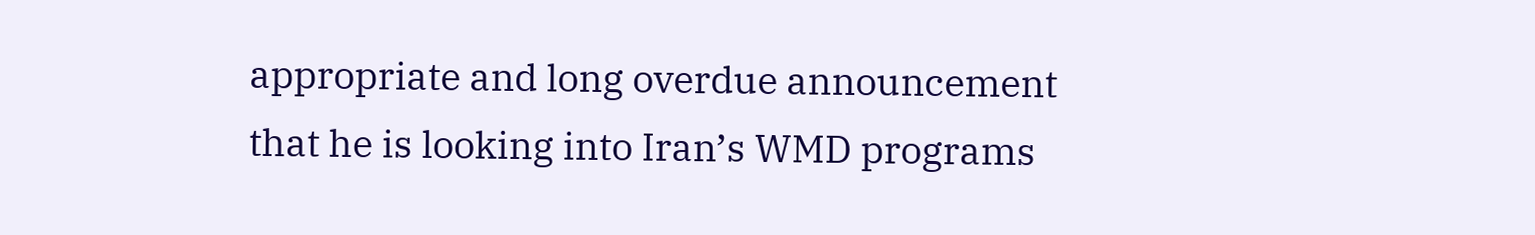appropriate and long overdue announcement that he is looking into Iran’s WMD programs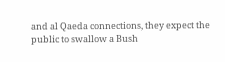and al Qaeda connections, they expect the public to swallow a Bush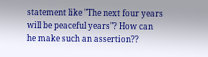statement like "The next four years will be peaceful years"? How can he make such an assertion??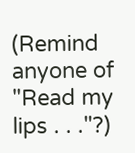(Remind anyone of "Read my lips . . ."?)